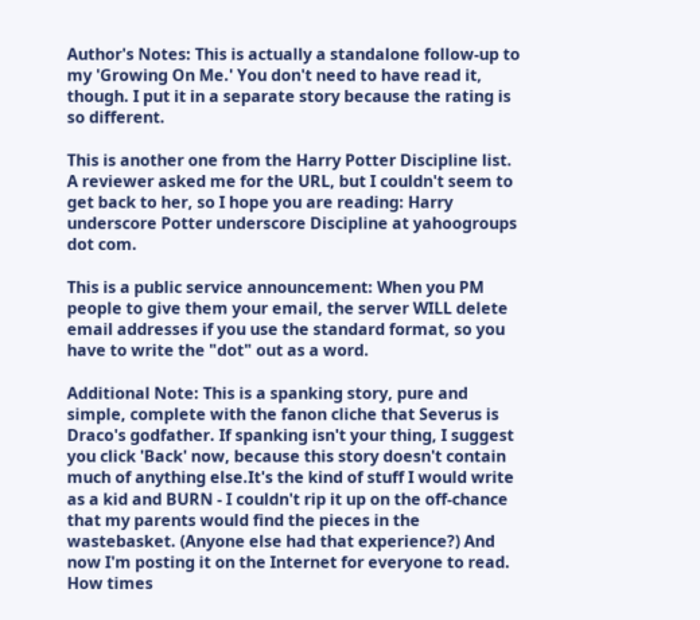Author's Notes: This is actually a standalone follow-up to my 'Growing On Me.' You don't need to have read it, though. I put it in a separate story because the rating is so different.

This is another one from the Harry Potter Discipline list. A reviewer asked me for the URL, but I couldn't seem to get back to her, so I hope you are reading: Harry underscore Potter underscore Discipline at yahoogroups dot com.

This is a public service announcement: When you PM people to give them your email, the server WILL delete email addresses if you use the standard format, so you have to write the "dot" out as a word.

Additional Note: This is a spanking story, pure and simple, complete with the fanon cliche that Severus is Draco's godfather. If spanking isn't your thing, I suggest you click 'Back' now, because this story doesn't contain much of anything else.It's the kind of stuff I would write as a kid and BURN - I couldn't rip it up on the off-chance that my parents would find the pieces in the wastebasket. (Anyone else had that experience?) And now I'm posting it on the Internet for everyone to read. How times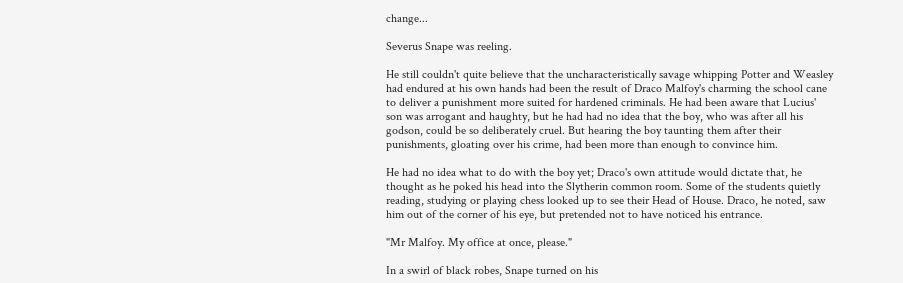change...

Severus Snape was reeling.

He still couldn't quite believe that the uncharacteristically savage whipping Potter and Weasley had endured at his own hands had been the result of Draco Malfoy's charming the school cane to deliver a punishment more suited for hardened criminals. He had been aware that Lucius' son was arrogant and haughty, but he had had no idea that the boy, who was after all his godson, could be so deliberately cruel. But hearing the boy taunting them after their punishments, gloating over his crime, had been more than enough to convince him.

He had no idea what to do with the boy yet; Draco's own attitude would dictate that, he thought as he poked his head into the Slytherin common room. Some of the students quietly reading, studying or playing chess looked up to see their Head of House. Draco, he noted, saw him out of the corner of his eye, but pretended not to have noticed his entrance.

"Mr Malfoy. My office at once, please."

In a swirl of black robes, Snape turned on his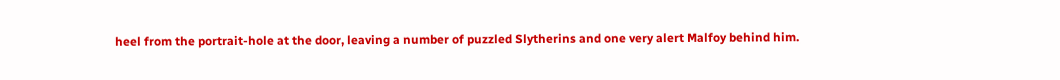heel from the portrait-hole at the door, leaving a number of puzzled Slytherins and one very alert Malfoy behind him.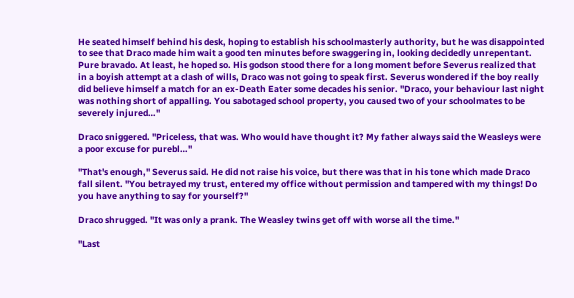He seated himself behind his desk, hoping to establish his schoolmasterly authority, but he was disappointed to see that Draco made him wait a good ten minutes before swaggering in, looking decidedly unrepentant. Pure bravado. At least, he hoped so. His godson stood there for a long moment before Severus realized that in a boyish attempt at a clash of wills, Draco was not going to speak first. Severus wondered if the boy really did believe himself a match for an ex-Death Eater some decades his senior. "Draco, your behaviour last night was nothing short of appalling. You sabotaged school property, you caused two of your schoolmates to be severely injured…"

Draco sniggered. "Priceless, that was. Who would have thought it? My father always said the Weasleys were a poor excuse for purebl…"

"That's enough," Severus said. He did not raise his voice, but there was that in his tone which made Draco fall silent. "You betrayed my trust, entered my office without permission and tampered with my things! Do you have anything to say for yourself?"

Draco shrugged. "It was only a prank. The Weasley twins get off with worse all the time."

"Last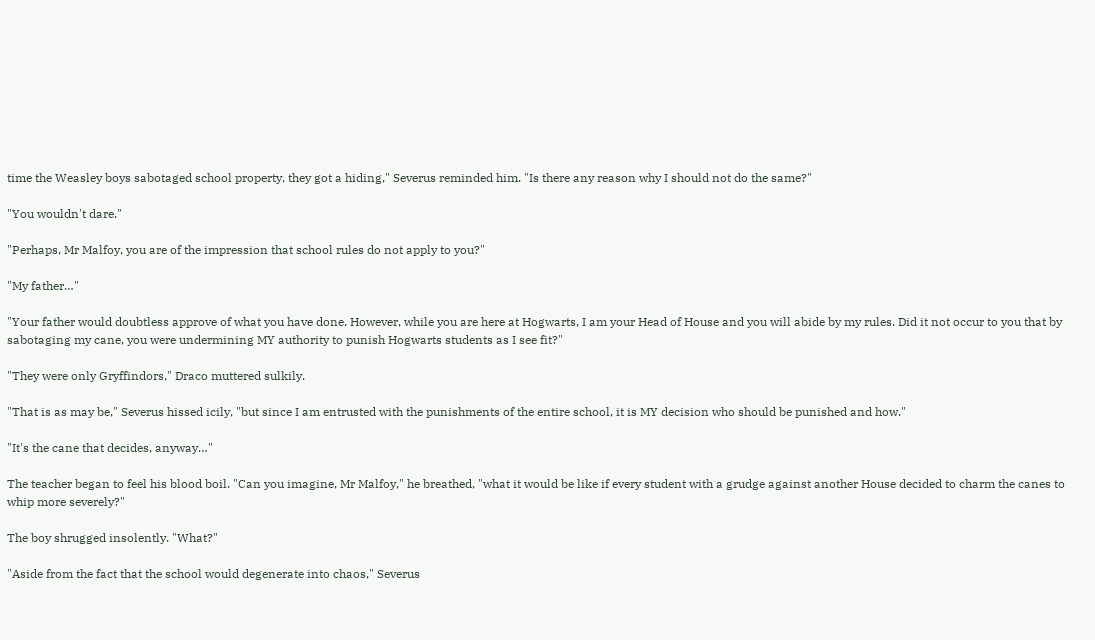time the Weasley boys sabotaged school property, they got a hiding," Severus reminded him. "Is there any reason why I should not do the same?"

"You wouldn't dare."

"Perhaps, Mr Malfoy, you are of the impression that school rules do not apply to you?"

"My father…"

"Your father would doubtless approve of what you have done. However, while you are here at Hogwarts, I am your Head of House and you will abide by my rules. Did it not occur to you that by sabotaging my cane, you were undermining MY authority to punish Hogwarts students as I see fit?"

"They were only Gryffindors," Draco muttered sulkily.

"That is as may be," Severus hissed icily, "but since I am entrusted with the punishments of the entire school, it is MY decision who should be punished and how."

"It's the cane that decides, anyway…"

The teacher began to feel his blood boil. "Can you imagine, Mr Malfoy," he breathed, "what it would be like if every student with a grudge against another House decided to charm the canes to whip more severely?"

The boy shrugged insolently. "What?"

"Aside from the fact that the school would degenerate into chaos," Severus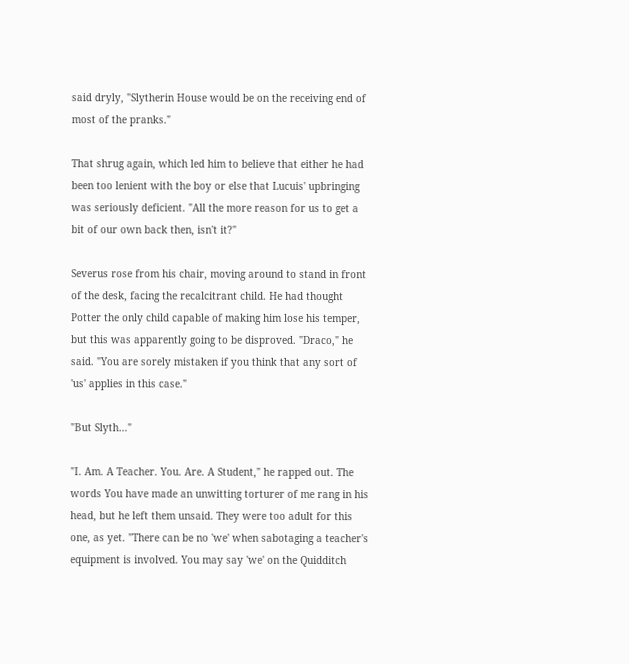said dryly, "Slytherin House would be on the receiving end of most of the pranks."

That shrug again, which led him to believe that either he had been too lenient with the boy or else that Lucuis' upbringing was seriously deficient. "All the more reason for us to get a bit of our own back then, isn't it?"

Severus rose from his chair, moving around to stand in front of the desk, facing the recalcitrant child. He had thought Potter the only child capable of making him lose his temper, but this was apparently going to be disproved. "Draco," he said. "You are sorely mistaken if you think that any sort of 'us' applies in this case."

"But Slyth…"

"I. Am. A Teacher. You. Are. A Student," he rapped out. The words You have made an unwitting torturer of me rang in his head, but he left them unsaid. They were too adult for this one, as yet. "There can be no 'we' when sabotaging a teacher's equipment is involved. You may say 'we' on the Quidditch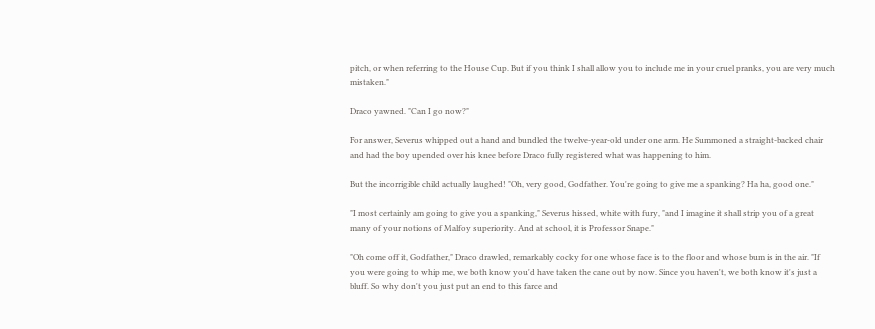pitch, or when referring to the House Cup. But if you think I shall allow you to include me in your cruel pranks, you are very much mistaken."

Draco yawned. "Can I go now?"

For answer, Severus whipped out a hand and bundled the twelve-year-old under one arm. He Summoned a straight-backed chair and had the boy upended over his knee before Draco fully registered what was happening to him.

But the incorrigible child actually laughed! "Oh, very good, Godfather. You're going to give me a spanking? Ha ha, good one."

"I most certainly am going to give you a spanking," Severus hissed, white with fury, "and I imagine it shall strip you of a great many of your notions of Malfoy superiority. And at school, it is Professor Snape."

"Oh come off it, Godfather," Draco drawled, remarkably cocky for one whose face is to the floor and whose bum is in the air. "If you were going to whip me, we both know you'd have taken the cane out by now. Since you haven't, we both know it's just a bluff. So why don't you just put an end to this farce and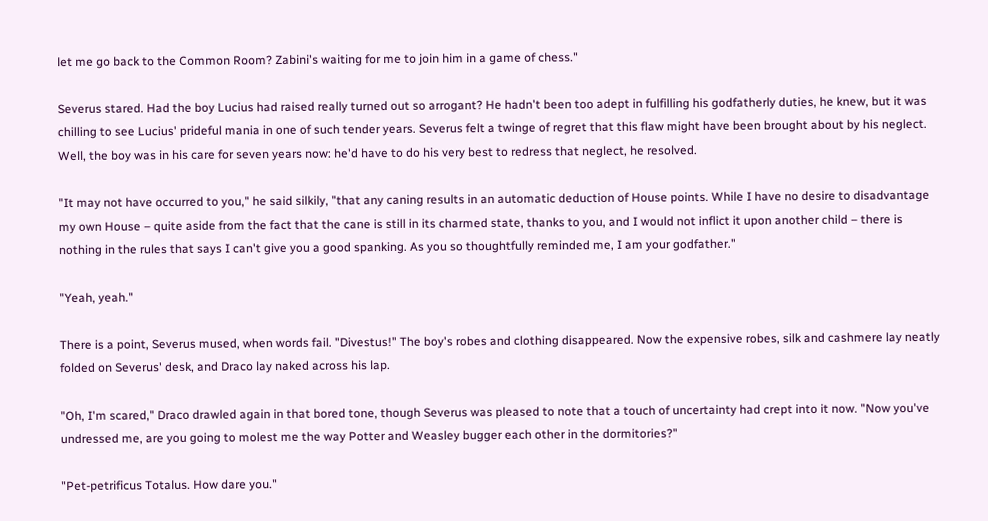let me go back to the Common Room? Zabini's waiting for me to join him in a game of chess."

Severus stared. Had the boy Lucius had raised really turned out so arrogant? He hadn't been too adept in fulfilling his godfatherly duties, he knew, but it was chilling to see Lucius' prideful mania in one of such tender years. Severus felt a twinge of regret that this flaw might have been brought about by his neglect. Well, the boy was in his care for seven years now: he'd have to do his very best to redress that neglect, he resolved.

"It may not have occurred to you," he said silkily, "that any caning results in an automatic deduction of House points. While I have no desire to disadvantage my own House – quite aside from the fact that the cane is still in its charmed state, thanks to you, and I would not inflict it upon another child – there is nothing in the rules that says I can't give you a good spanking. As you so thoughtfully reminded me, I am your godfather."

"Yeah, yeah."

There is a point, Severus mused, when words fail. "Divestus!" The boy's robes and clothing disappeared. Now the expensive robes, silk and cashmere lay neatly folded on Severus' desk, and Draco lay naked across his lap.

"Oh, I'm scared," Draco drawled again in that bored tone, though Severus was pleased to note that a touch of uncertainty had crept into it now. "Now you've undressed me, are you going to molest me the way Potter and Weasley bugger each other in the dormitories?"

"Pet-petrificus Totalus. How dare you."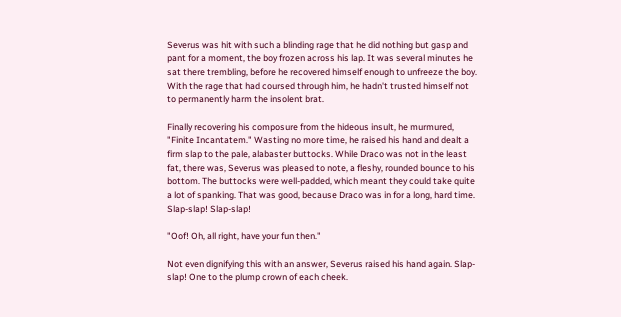Severus was hit with such a blinding rage that he did nothing but gasp and pant for a moment, the boy frozen across his lap. It was several minutes he sat there trembling, before he recovered himself enough to unfreeze the boy. With the rage that had coursed through him, he hadn't trusted himself not to permanently harm the insolent brat.

Finally recovering his composure from the hideous insult, he murmured, "Finite Incantatem." Wasting no more time, he raised his hand and dealt a firm slap to the pale, alabaster buttocks. While Draco was not in the least fat, there was, Severus was pleased to note, a fleshy, rounded bounce to his bottom. The buttocks were well-padded, which meant they could take quite a lot of spanking. That was good, because Draco was in for a long, hard time. Slap-slap! Slap-slap!

"Oof! Oh, all right, have your fun then."

Not even dignifying this with an answer, Severus raised his hand again. Slap-slap! One to the plump crown of each cheek.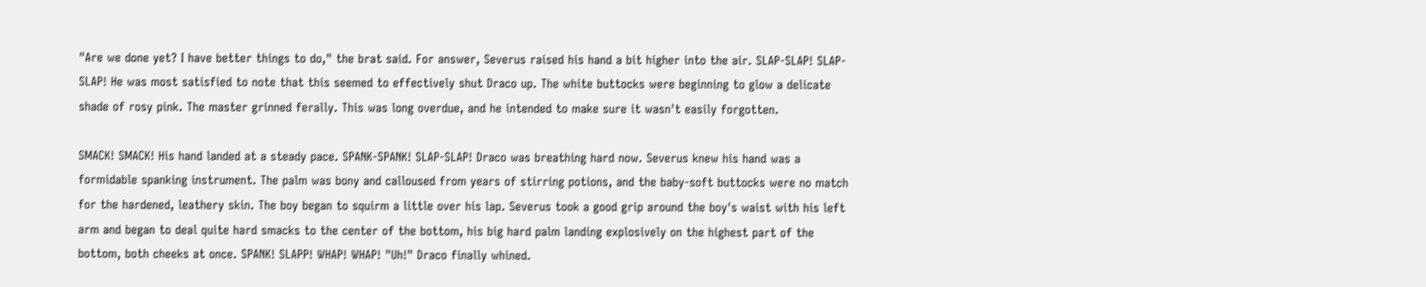"Are we done yet? I have better things to do," the brat said. For answer, Severus raised his hand a bit higher into the air. SLAP-SLAP! SLAP-SLAP! He was most satisfied to note that this seemed to effectively shut Draco up. The white buttocks were beginning to glow a delicate shade of rosy pink. The master grinned ferally. This was long overdue, and he intended to make sure it wasn't easily forgotten.

SMACK! SMACK! His hand landed at a steady pace. SPANK-SPANK! SLAP-SLAP! Draco was breathing hard now. Severus knew his hand was a formidable spanking instrument. The palm was bony and calloused from years of stirring potions, and the baby-soft buttocks were no match for the hardened, leathery skin. The boy began to squirm a little over his lap. Severus took a good grip around the boy's waist with his left arm and began to deal quite hard smacks to the center of the bottom, his big hard palm landing explosively on the highest part of the bottom, both cheeks at once. SPANK! SLAPP! WHAP! WHAP! "Uh!" Draco finally whined.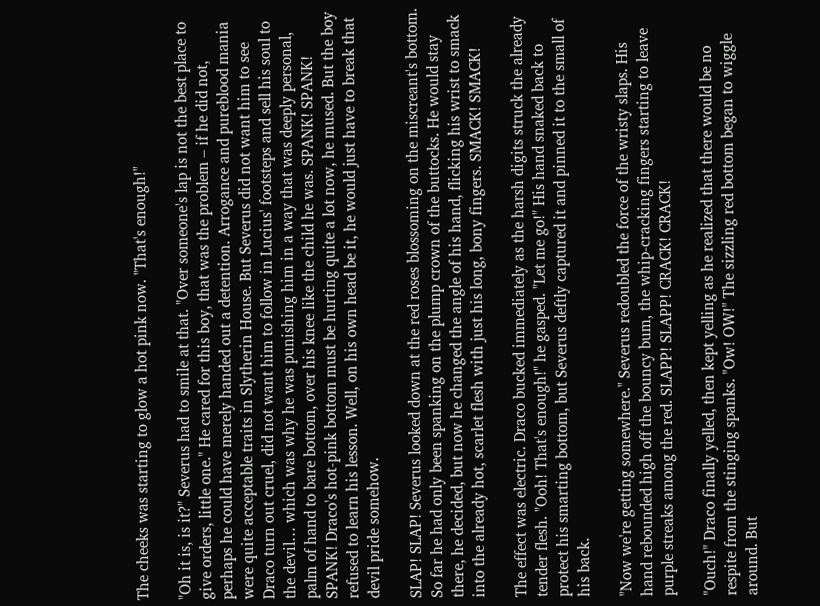The cheeks was starting to glow a hot pink now. "That's enough!"

"Oh it is, is it?" Severus had to smile at that. "Over someone's lap is not the best place to give orders, little one." He cared for this boy, that was the problem – if he did not, perhaps he could have merely handed out a detention. Arrogance and pureblood mania were quite acceptable traits in Slytherin House. But Severus did not want him to see Draco turn out cruel, did not want him to follow in Lucius' footsteps and sell his soul to the devil… which was why he was punishing him in a way that was deeply personal, palm of hand to bare bottom, over his knee like the child he was. SPANK! SPANK! SPANK! Draco's hot-pink bottom must be hurting quite a lot now, he mused. But the boy refused to learn his lesson. Well, on his own head be it, he would just have to break that devil pride somehow.

SLAP! SLAP! Severus looked down at the red roses blossoming on the miscreant's bottom. So far he had only been spanking on the plump crown of the buttocks. He would stay there, he decided, but now he changed the angle of his hand, flicking his wrist to smack into the already hot, scarlet flesh with just his long, bony fingers. SMACK! SMACK!

The effect was electric. Draco bucked immediately as the harsh digits struck the already tender flesh. "Ooh! That's enough!" he gasped. "Let me go!" His hand snaked back to protect his smarting bottom, but Severus deftly captured it and pinned it to the small of his back.

"Now we're getting somewhere." Severus redoubled the force of the wristy slaps. His hand rebounded high off the bouncy bum, the whip-cracking fingers starting to leave purple streaks among the red. SLAPP! SLAPP! CRACK! CRACK!

"Ouch!" Draco finally yelled, then kept yelling as he realized that there would be no respite from the stinging spanks. "Ow! OW!" The sizzling red bottom began to wiggle around. But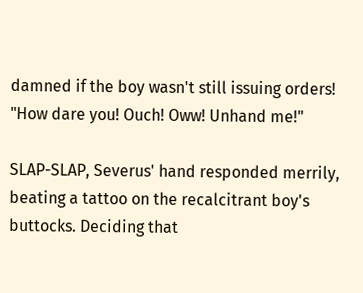damned if the boy wasn't still issuing orders! "How dare you! Ouch! Oww! Unhand me!"

SLAP-SLAP, Severus' hand responded merrily, beating a tattoo on the recalcitrant boy's buttocks. Deciding that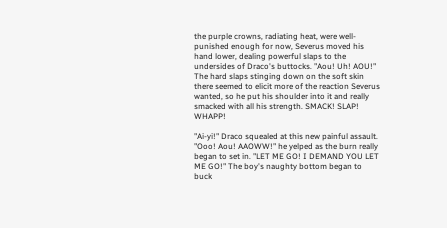the purple crowns, radiating heat, were well-punished enough for now, Severus moved his hand lower, dealing powerful slaps to the undersides of Draco's buttocks. "Aou! Uh! AOU!" The hard slaps stinging down on the soft skin there seemed to elicit more of the reaction Severus wanted, so he put his shoulder into it and really smacked with all his strength. SMACK! SLAP! WHAPP!

"Ai-yi!" Draco squealed at this new painful assault. "Ooo! Aou! AAOWW!" he yelped as the burn really began to set in. "LET ME GO! I DEMAND YOU LET ME GO!" The boy's naughty bottom began to buck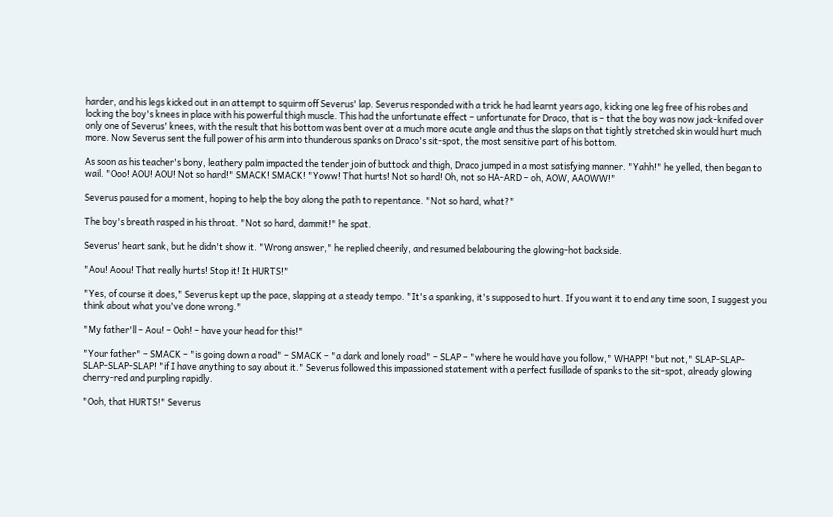harder, and his legs kicked out in an attempt to squirm off Severus' lap. Severus responded with a trick he had learnt years ago, kicking one leg free of his robes and locking the boy's knees in place with his powerful thigh muscle. This had the unfortunate effect – unfortunate for Draco, that is – that the boy was now jack-knifed over only one of Severus' knees, with the result that his bottom was bent over at a much more acute angle and thus the slaps on that tightly stretched skin would hurt much more. Now Severus sent the full power of his arm into thunderous spanks on Draco's sit-spot, the most sensitive part of his bottom.

As soon as his teacher's bony, leathery palm impacted the tender join of buttock and thigh, Draco jumped in a most satisfying manner. "Yahh!" he yelled, then began to wail. "Ooo! AOU! AOU! Not so hard!" SMACK! SMACK! "Yoww! That hurts! Not so hard! Oh, not so HA-ARD – oh, AOW, AAOWW!"

Severus paused for a moment, hoping to help the boy along the path to repentance. "Not so hard, what?"

The boy's breath rasped in his throat. "Not so hard, dammit!" he spat.

Severus' heart sank, but he didn't show it. "Wrong answer," he replied cheerily, and resumed belabouring the glowing-hot backside.

"Aou! Aoou! That really hurts! Stop it! It HURTS!"

"Yes, of course it does," Severus kept up the pace, slapping at a steady tempo. "It's a spanking, it's supposed to hurt. If you want it to end any time soon, I suggest you think about what you've done wrong."

"My father'll – Aou! – Ooh! – have your head for this!"

"Your father" – SMACK – "is going down a road" – SMACK – "a dark and lonely road" – SLAP – "where he would have you follow," WHAPP! "but not," SLAP-SLAP-SLAP-SLAP-SLAP! "if I have anything to say about it." Severus followed this impassioned statement with a perfect fusillade of spanks to the sit-spot, already glowing cherry-red and purpling rapidly.

"Ooh, that HURTS!" Severus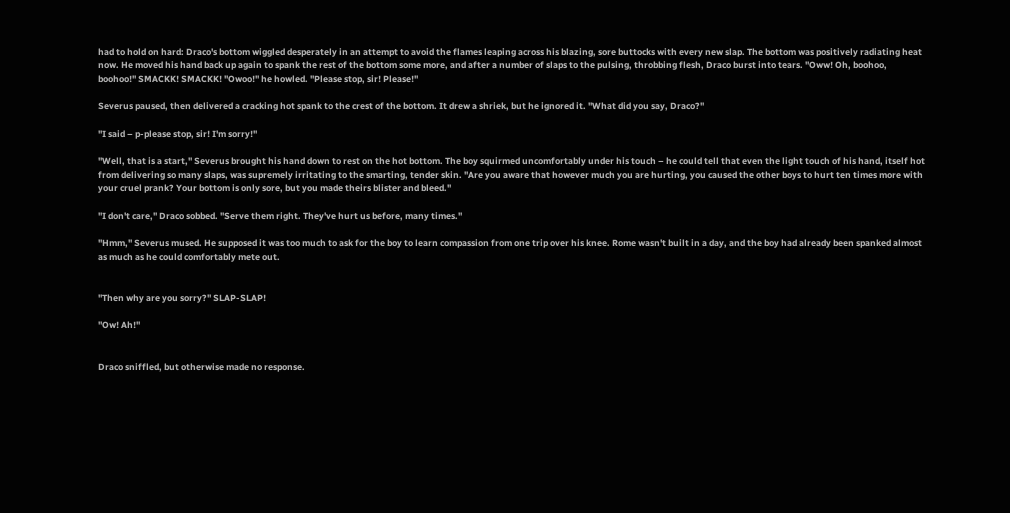had to hold on hard: Draco's bottom wiggled desperately in an attempt to avoid the flames leaping across his blazing, sore buttocks with every new slap. The bottom was positively radiating heat now. He moved his hand back up again to spank the rest of the bottom some more, and after a number of slaps to the pulsing, throbbing flesh, Draco burst into tears. "Oww! Oh, boohoo, boohoo!" SMACKK! SMACKK! "Owoo!" he howled. "Please stop, sir! Please!"

Severus paused, then delivered a cracking hot spank to the crest of the bottom. It drew a shriek, but he ignored it. "What did you say, Draco?"

"I said – p-please stop, sir! I'm sorry!"

"Well, that is a start," Severus brought his hand down to rest on the hot bottom. The boy squirmed uncomfortably under his touch – he could tell that even the light touch of his hand, itself hot from delivering so many slaps, was supremely irritating to the smarting, tender skin. "Are you aware that however much you are hurting, you caused the other boys to hurt ten times more with your cruel prank? Your bottom is only sore, but you made theirs blister and bleed."

"I don't care," Draco sobbed. "Serve them right. They've hurt us before, many times."

"Hmm," Severus mused. He supposed it was too much to ask for the boy to learn compassion from one trip over his knee. Rome wasn't built in a day, and the boy had already been spanked almost as much as he could comfortably mete out.


"Then why are you sorry?" SLAP-SLAP!

"Ow! Ah!"


Draco sniffled, but otherwise made no response.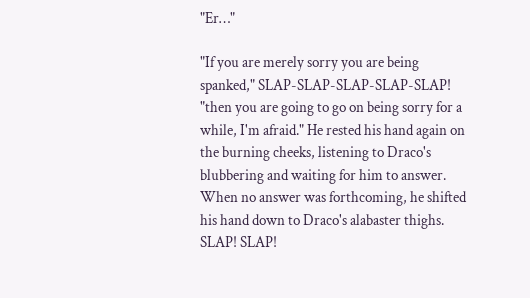"Er…"

"If you are merely sorry you are being spanked," SLAP-SLAP-SLAP-SLAP-SLAP! "then you are going to go on being sorry for a while, I'm afraid." He rested his hand again on the burning cheeks, listening to Draco's blubbering and waiting for him to answer. When no answer was forthcoming, he shifted his hand down to Draco's alabaster thighs. SLAP! SLAP!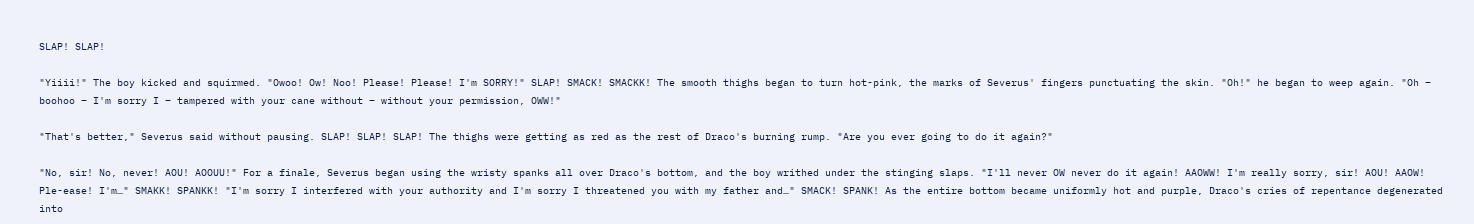SLAP! SLAP!

"Yiiii!" The boy kicked and squirmed. "Owoo! Ow! Noo! Please! Please! I'm SORRY!" SLAP! SMACK! SMACKK! The smooth thighs began to turn hot-pink, the marks of Severus' fingers punctuating the skin. "Oh!" he began to weep again. "Oh – boohoo – I'm sorry I – tampered with your cane without – without your permission, OWW!"

"That's better," Severus said without pausing. SLAP! SLAP! SLAP! The thighs were getting as red as the rest of Draco's burning rump. "Are you ever going to do it again?"

"No, sir! No, never! AOU! AOOUU!" For a finale, Severus began using the wristy spanks all over Draco's bottom, and the boy writhed under the stinging slaps. "I'll never OW never do it again! AAOWW! I'm really sorry, sir! AOU! AAOW! Ple-ease! I'm…" SMAKK! SPANKK! "I'm sorry I interfered with your authority and I'm sorry I threatened you with my father and…" SMACK! SPANK! As the entire bottom became uniformly hot and purple, Draco's cries of repentance degenerated into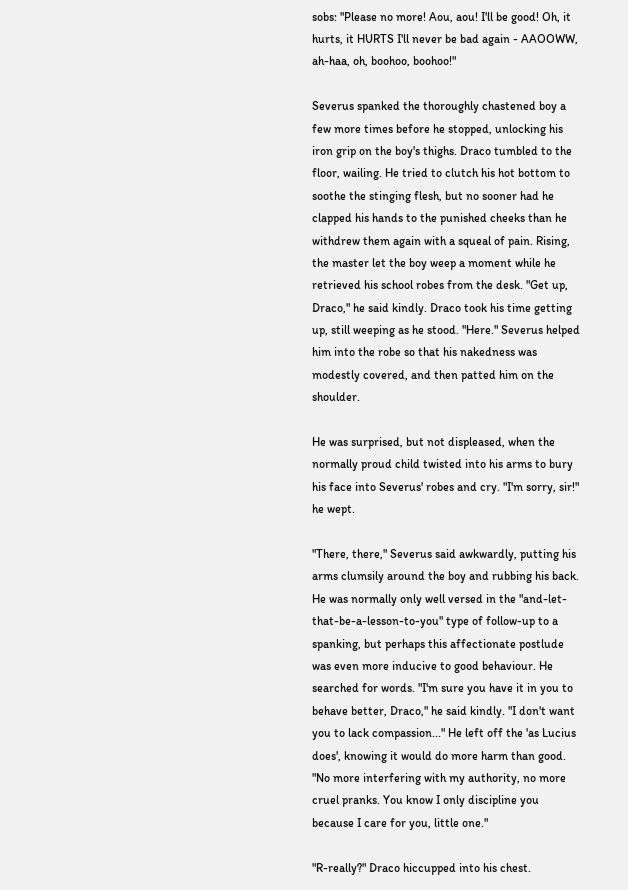sobs: "Please no more! Aou, aou! I'll be good! Oh, it hurts, it HURTS I'll never be bad again - AAOOWW, ah-haa, oh, boohoo, boohoo!"

Severus spanked the thoroughly chastened boy a few more times before he stopped, unlocking his iron grip on the boy's thighs. Draco tumbled to the floor, wailing. He tried to clutch his hot bottom to soothe the stinging flesh, but no sooner had he clapped his hands to the punished cheeks than he withdrew them again with a squeal of pain. Rising, the master let the boy weep a moment while he retrieved his school robes from the desk. "Get up, Draco," he said kindly. Draco took his time getting up, still weeping as he stood. "Here." Severus helped him into the robe so that his nakedness was modestly covered, and then patted him on the shoulder.

He was surprised, but not displeased, when the normally proud child twisted into his arms to bury his face into Severus' robes and cry. "I'm sorry, sir!" he wept.

"There, there," Severus said awkwardly, putting his arms clumsily around the boy and rubbing his back. He was normally only well versed in the "and-let-that-be-a-lesson-to-you" type of follow-up to a spanking, but perhaps this affectionate postlude was even more inducive to good behaviour. He searched for words. "I'm sure you have it in you to behave better, Draco," he said kindly. "I don't want you to lack compassion..." He left off the 'as Lucius does', knowing it would do more harm than good. "No more interfering with my authority, no more cruel pranks. You know I only discipline you because I care for you, little one."

"R-really?" Draco hiccupped into his chest.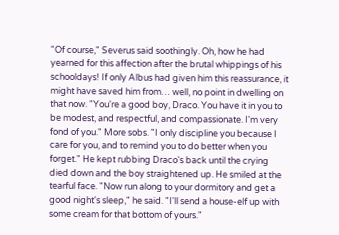"Of course," Severus said soothingly. Oh, how he had yearned for this affection after the brutal whippings of his schooldays! If only Albus had given him this reassurance, it might have saved him from… well, no point in dwelling on that now. "You're a good boy, Draco. You have it in you to be modest, and respectful, and compassionate. I'm very fond of you." More sobs. "I only discipline you because I care for you, and to remind you to do better when you forget." He kept rubbing Draco's back until the crying died down and the boy straightened up. He smiled at the tearful face. "Now run along to your dormitory and get a good night's sleep," he said. "I'll send a house-elf up with some cream for that bottom of yours."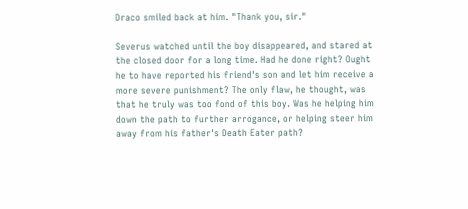Draco smiled back at him. "Thank you, sir."

Severus watched until the boy disappeared, and stared at the closed door for a long time. Had he done right? Ought he to have reported his friend's son and let him receive a more severe punishment? The only flaw, he thought, was that he truly was too fond of this boy. Was he helping him down the path to further arrogance, or helping steer him away from his father's Death Eater path?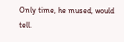Only time, he mused, would tell.